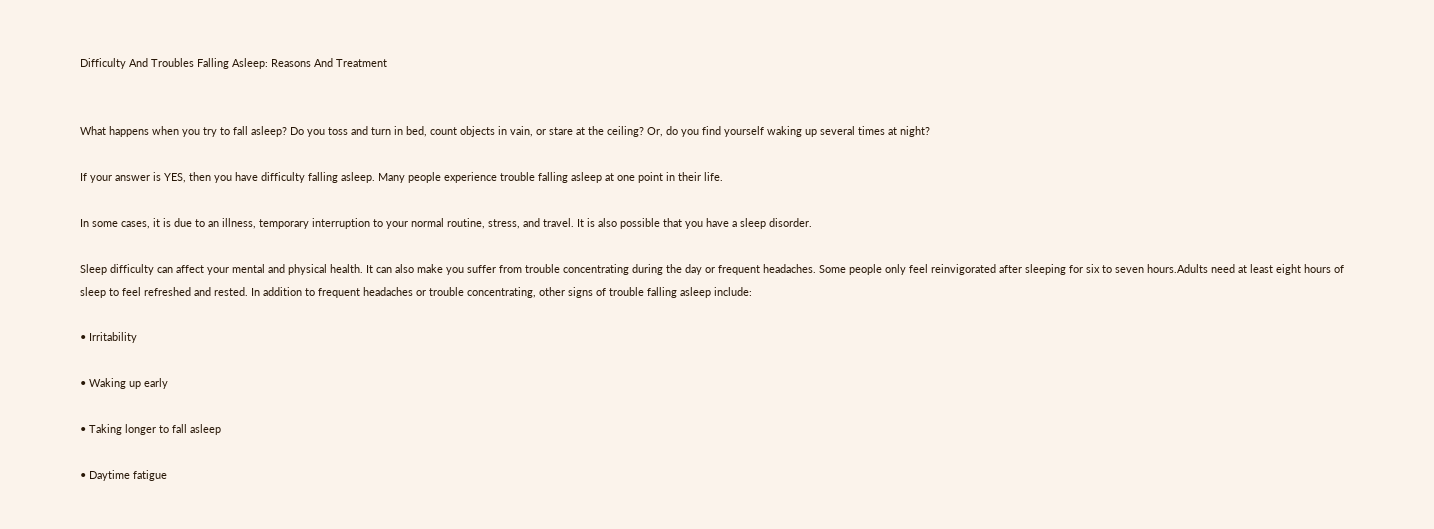Difficulty And Troubles Falling Asleep: Reasons And Treatment


What happens when you try to fall asleep? Do you toss and turn in bed, count objects in vain, or stare at the ceiling? Or, do you find yourself waking up several times at night?

If your answer is YES, then you have difficulty falling asleep. Many people experience trouble falling asleep at one point in their life.

In some cases, it is due to an illness, temporary interruption to your normal routine, stress, and travel. It is also possible that you have a sleep disorder.

Sleep difficulty can affect your mental and physical health. It can also make you suffer from trouble concentrating during the day or frequent headaches. Some people only feel reinvigorated after sleeping for six to seven hours.Adults need at least eight hours of sleep to feel refreshed and rested. In addition to frequent headaches or trouble concentrating, other signs of trouble falling asleep include:

• Irritability

• Waking up early

• Taking longer to fall asleep

• Daytime fatigue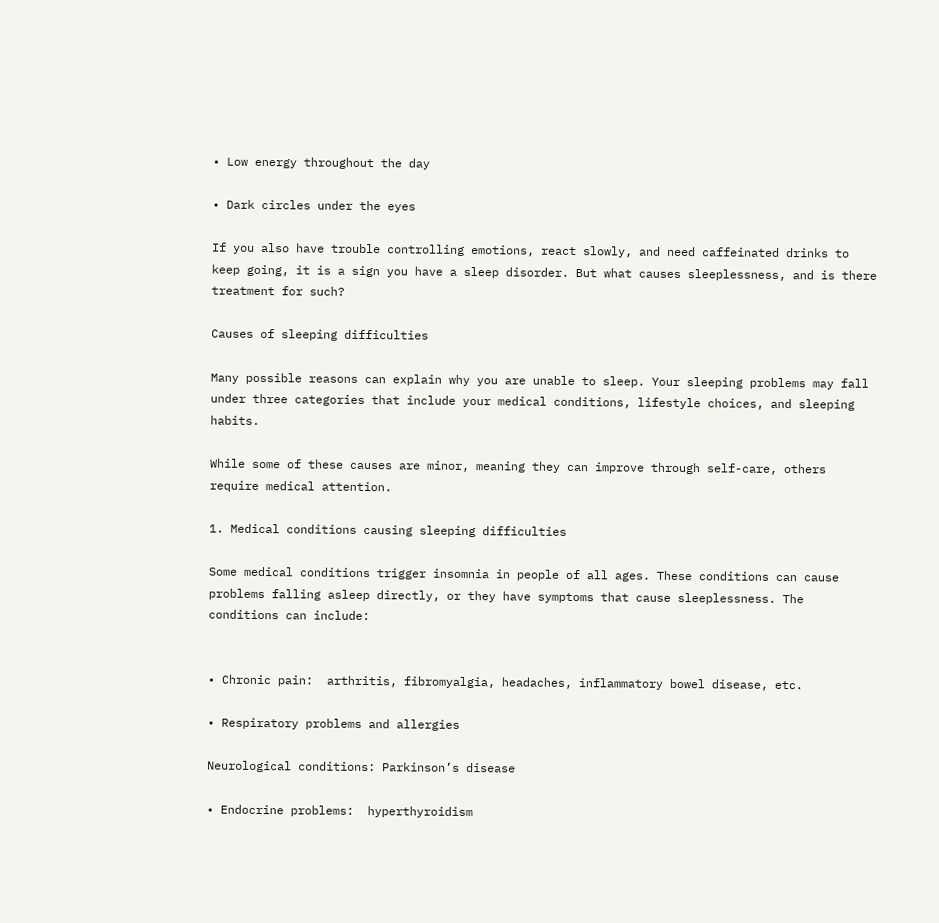• Low energy throughout the day

• Dark circles under the eyes

If you also have trouble controlling emotions, react slowly, and need caffeinated drinks to keep going, it is a sign you have a sleep disorder. But what causes sleeplessness, and is there treatment for such?

Causes of sleeping difficulties

Many possible reasons can explain why you are unable to sleep. Your sleeping problems may fall under three categories that include your medical conditions, lifestyle choices, and sleeping habits.

While some of these causes are minor, meaning they can improve through self-care, others require medical attention.

1. Medical conditions causing sleeping difficulties

Some medical conditions trigger insomnia in people of all ages. These conditions can cause problems falling asleep directly, or they have symptoms that cause sleeplessness. The conditions can include:


• Chronic pain:  arthritis, fibromyalgia, headaches, inflammatory bowel disease, etc.

• Respiratory problems and allergies

Neurological conditions: Parkinson’s disease

• Endocrine problems:  hyperthyroidism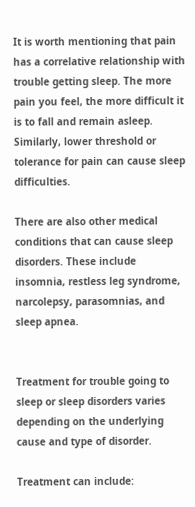It is worth mentioning that pain has a correlative relationship with trouble getting sleep. The more pain you feel, the more difficult it is to fall and remain asleep. Similarly, lower threshold or tolerance for pain can cause sleep difficulties.

There are also other medical conditions that can cause sleep disorders. These include insomnia, restless leg syndrome, narcolepsy, parasomnias, and sleep apnea.


Treatment for trouble going to sleep or sleep disorders varies depending on the underlying cause and type of disorder.

Treatment can include: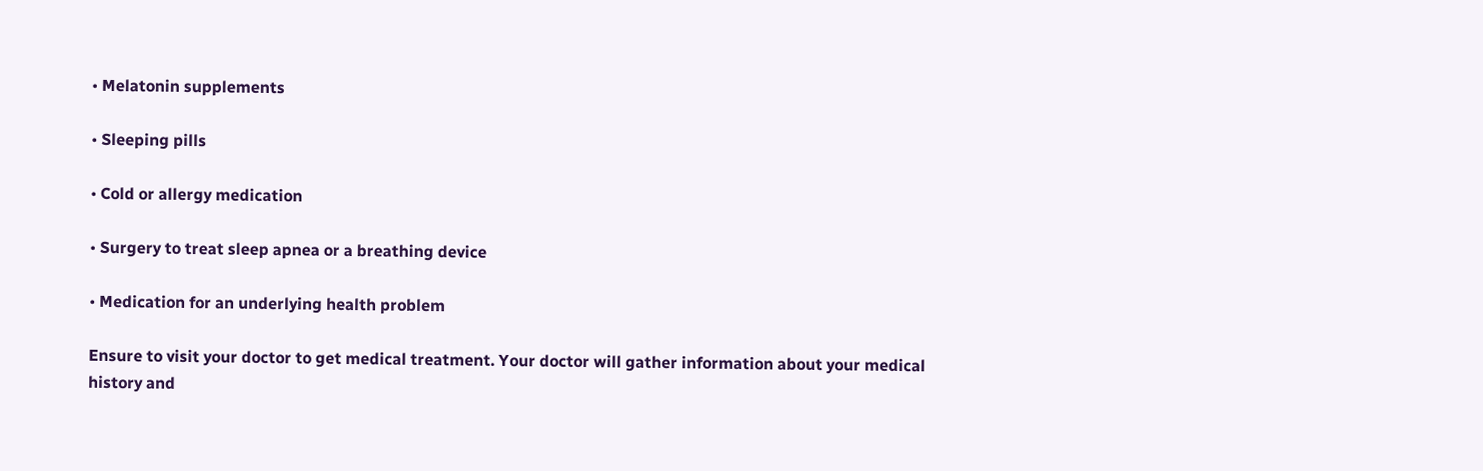• Melatonin supplements

• Sleeping pills

• Cold or allergy medication

• Surgery to treat sleep apnea or a breathing device

• Medication for an underlying health problem

Ensure to visit your doctor to get medical treatment. Your doctor will gather information about your medical history and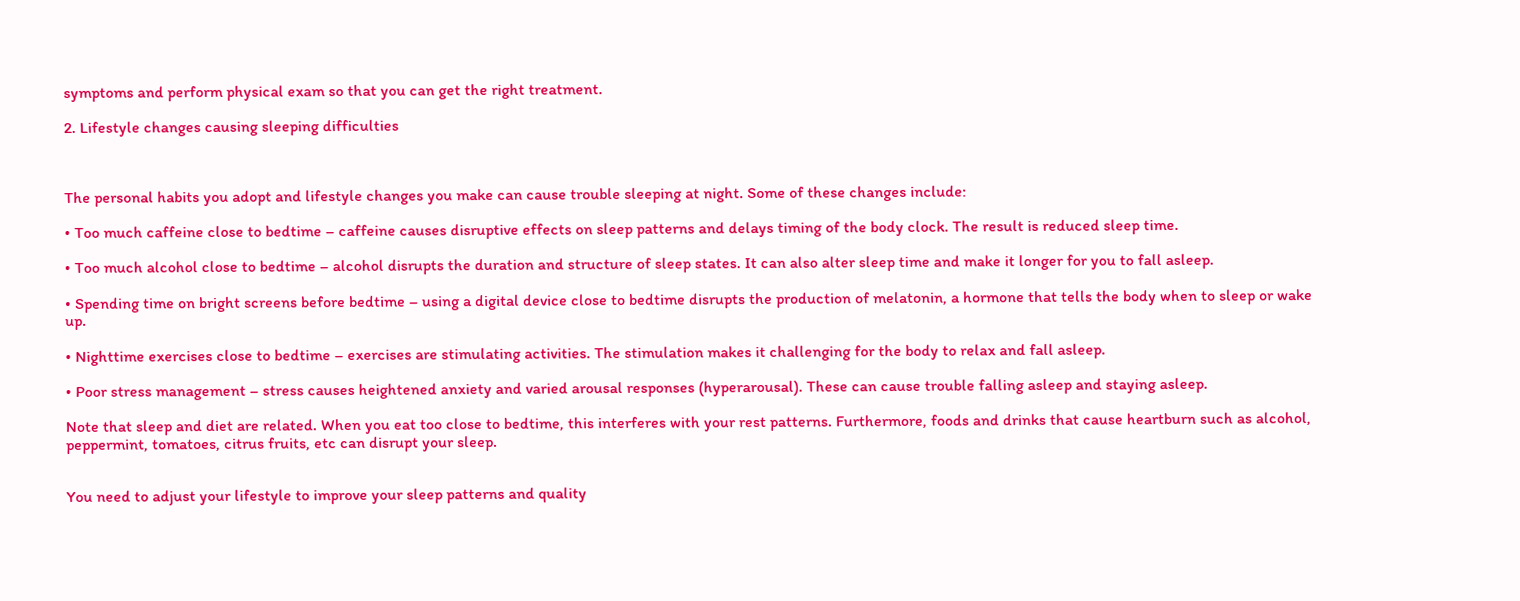symptoms and perform physical exam so that you can get the right treatment.

2. Lifestyle changes causing sleeping difficulties



The personal habits you adopt and lifestyle changes you make can cause trouble sleeping at night. Some of these changes include:

• Too much caffeine close to bedtime – caffeine causes disruptive effects on sleep patterns and delays timing of the body clock. The result is reduced sleep time.

• Too much alcohol close to bedtime – alcohol disrupts the duration and structure of sleep states. It can also alter sleep time and make it longer for you to fall asleep.

• Spending time on bright screens before bedtime – using a digital device close to bedtime disrupts the production of melatonin, a hormone that tells the body when to sleep or wake up.

• Nighttime exercises close to bedtime – exercises are stimulating activities. The stimulation makes it challenging for the body to relax and fall asleep.

• Poor stress management – stress causes heightened anxiety and varied arousal responses (hyperarousal). These can cause trouble falling asleep and staying asleep.

Note that sleep and diet are related. When you eat too close to bedtime, this interferes with your rest patterns. Furthermore, foods and drinks that cause heartburn such as alcohol, peppermint, tomatoes, citrus fruits, etc can disrupt your sleep.


You need to adjust your lifestyle to improve your sleep patterns and quality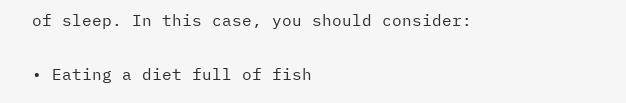of sleep. In this case, you should consider:

• Eating a diet full of fish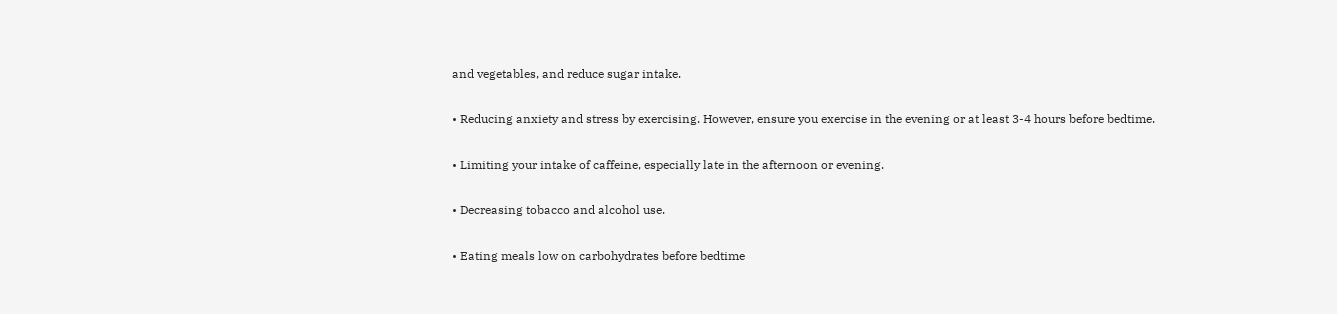and vegetables, and reduce sugar intake.

• Reducing anxiety and stress by exercising. However, ensure you exercise in the evening or at least 3-4 hours before bedtime.

• Limiting your intake of caffeine, especially late in the afternoon or evening.

• Decreasing tobacco and alcohol use.

• Eating meals low on carbohydrates before bedtime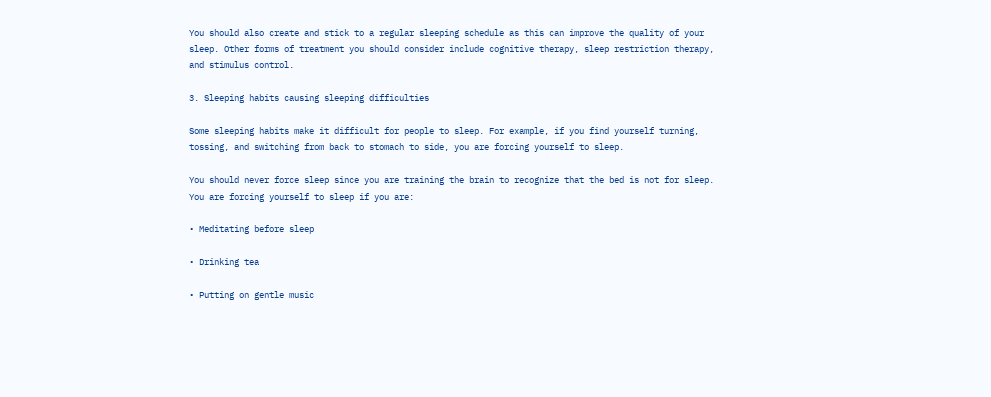You should also create and stick to a regular sleeping schedule as this can improve the quality of your sleep. Other forms of treatment you should consider include cognitive therapy, sleep restriction therapy, and stimulus control.

3. Sleeping habits causing sleeping difficulties

Some sleeping habits make it difficult for people to sleep. For example, if you find yourself turning, tossing, and switching from back to stomach to side, you are forcing yourself to sleep.

You should never force sleep since you are training the brain to recognize that the bed is not for sleep. You are forcing yourself to sleep if you are:

• Meditating before sleep

• Drinking tea

• Putting on gentle music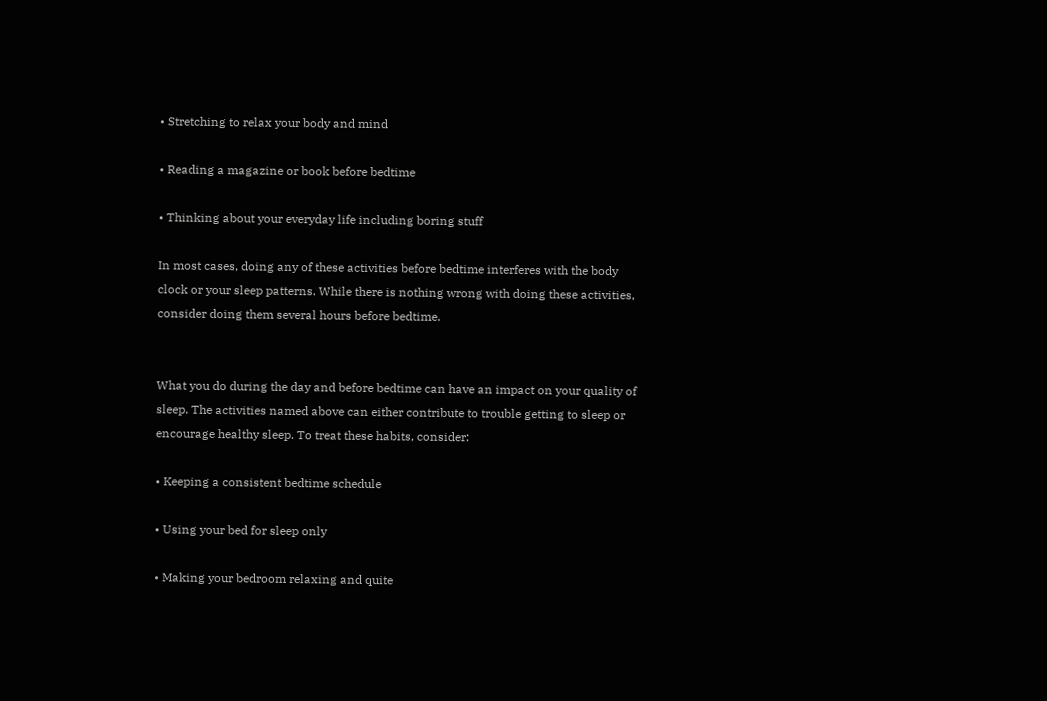• Stretching to relax your body and mind

• Reading a magazine or book before bedtime

• Thinking about your everyday life including boring stuff

In most cases, doing any of these activities before bedtime interferes with the body clock or your sleep patterns. While there is nothing wrong with doing these activities, consider doing them several hours before bedtime.


What you do during the day and before bedtime can have an impact on your quality of sleep. The activities named above can either contribute to trouble getting to sleep or encourage healthy sleep. To treat these habits, consider:

• Keeping a consistent bedtime schedule

• Using your bed for sleep only

• Making your bedroom relaxing and quite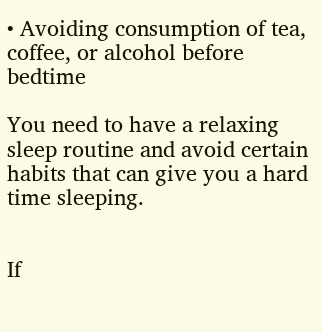• Avoiding consumption of tea, coffee, or alcohol before bedtime

You need to have a relaxing sleep routine and avoid certain habits that can give you a hard time sleeping.


If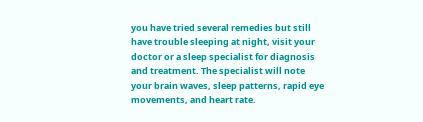you have tried several remedies but still have trouble sleeping at night, visit your doctor or a sleep specialist for diagnosis and treatment. The specialist will note your brain waves, sleep patterns, rapid eye movements, and heart rate.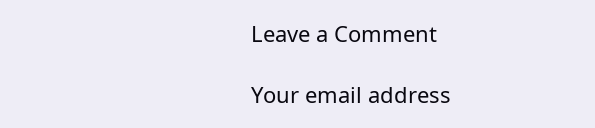Leave a Comment

Your email address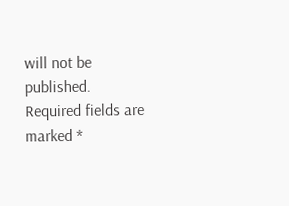will not be published. Required fields are marked *